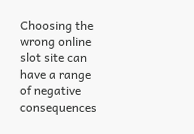Choosing the wrong online slot site can have a range of negative consequences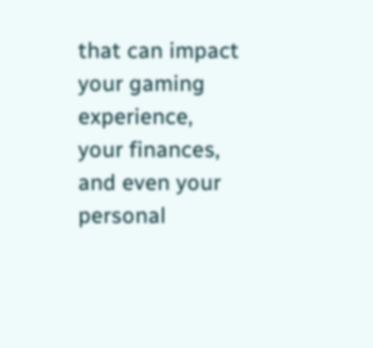that can impact your gaming experience, your finances, and even your personal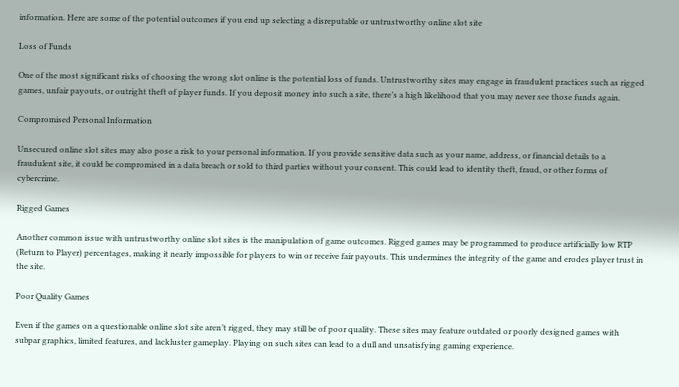information. Here are some of the potential outcomes if you end up selecting a disreputable or untrustworthy online slot site

Loss of Funds

One of the most significant risks of choosing the wrong slot online is the potential loss of funds. Untrustworthy sites may engage in fraudulent practices such as rigged games, unfair payouts, or outright theft of player funds. If you deposit money into such a site, there’s a high likelihood that you may never see those funds again.

Compromised Personal Information

Unsecured online slot sites may also pose a risk to your personal information. If you provide sensitive data such as your name, address, or financial details to a fraudulent site, it could be compromised in a data breach or sold to third parties without your consent. This could lead to identity theft, fraud, or other forms of cybercrime.

Rigged Games

Another common issue with untrustworthy online slot sites is the manipulation of game outcomes. Rigged games may be programmed to produce artificially low RTP (Return to Player) percentages, making it nearly impossible for players to win or receive fair payouts. This undermines the integrity of the game and erodes player trust in the site.

Poor Quality Games

Even if the games on a questionable online slot site aren’t rigged, they may still be of poor quality. These sites may feature outdated or poorly designed games with subpar graphics, limited features, and lackluster gameplay. Playing on such sites can lead to a dull and unsatisfying gaming experience.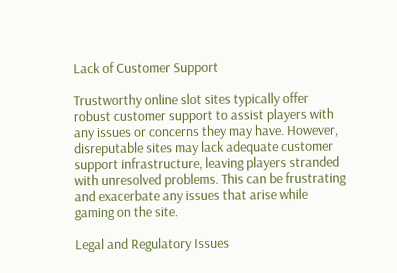Lack of Customer Support

Trustworthy online slot sites typically offer robust customer support to assist players with any issues or concerns they may have. However, disreputable sites may lack adequate customer support infrastructure, leaving players stranded with unresolved problems. This can be frustrating and exacerbate any issues that arise while gaming on the site.

Legal and Regulatory Issues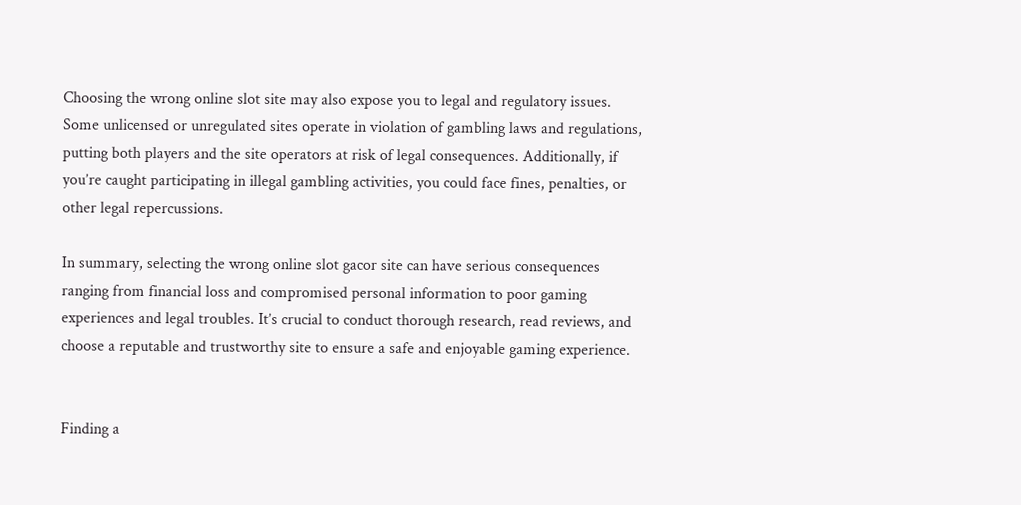Choosing the wrong online slot site may also expose you to legal and regulatory issues. Some unlicensed or unregulated sites operate in violation of gambling laws and regulations, putting both players and the site operators at risk of legal consequences. Additionally, if you’re caught participating in illegal gambling activities, you could face fines, penalties, or other legal repercussions.

In summary, selecting the wrong online slot gacor site can have serious consequences ranging from financial loss and compromised personal information to poor gaming experiences and legal troubles. It’s crucial to conduct thorough research, read reviews, and choose a reputable and trustworthy site to ensure a safe and enjoyable gaming experience.


Finding a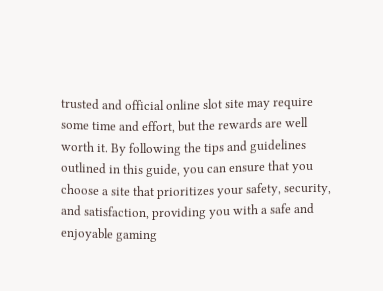trusted and official online slot site may require some time and effort, but the rewards are well worth it. By following the tips and guidelines outlined in this guide, you can ensure that you choose a site that prioritizes your safety, security, and satisfaction, providing you with a safe and enjoyable gaming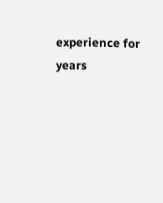experience for years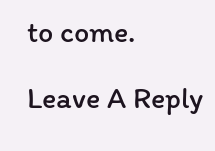to come.

Leave A Reply